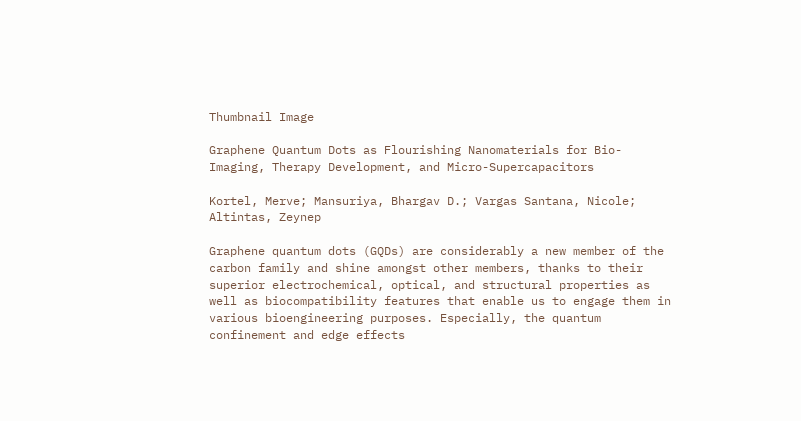Thumbnail Image

Graphene Quantum Dots as Flourishing Nanomaterials for Bio-Imaging, Therapy Development, and Micro-Supercapacitors

Kortel, Merve; Mansuriya, Bhargav D.; Vargas Santana, Nicole; Altintas, Zeynep

Graphene quantum dots (GQDs) are considerably a new member of the carbon family and shine amongst other members, thanks to their superior electrochemical, optical, and structural properties as well as biocompatibility features that enable us to engage them in various bioengineering purposes. Especially, the quantum confinement and edge effects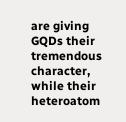are giving GQDs their tremendous character, while their heteroatom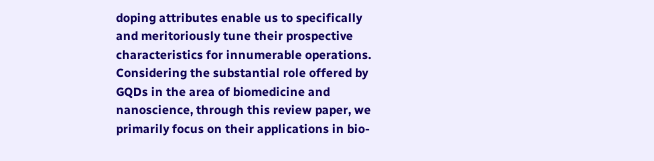doping attributes enable us to specifically and meritoriously tune their prospective characteristics for innumerable operations. Considering the substantial role offered by GQDs in the area of biomedicine and nanoscience, through this review paper, we primarily focus on their applications in bio-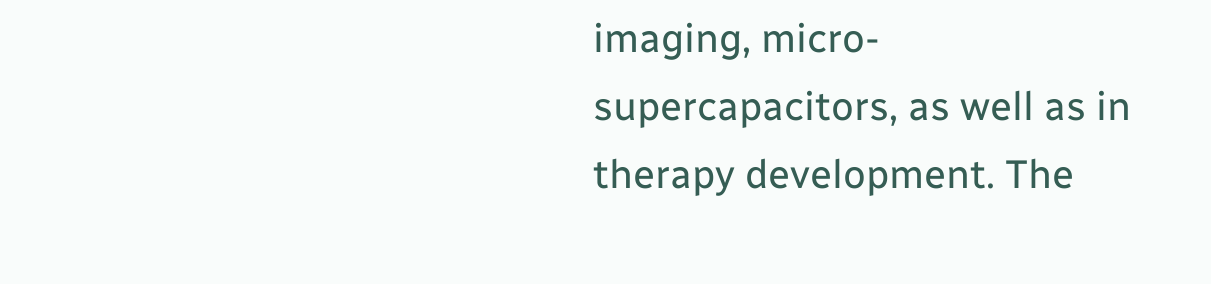imaging, micro-supercapacitors, as well as in therapy development. The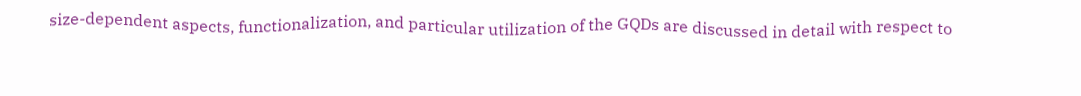size-dependent aspects, functionalization, and particular utilization of the GQDs are discussed in detail with respect to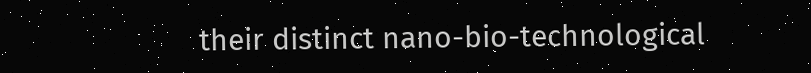their distinct nano-bio-technological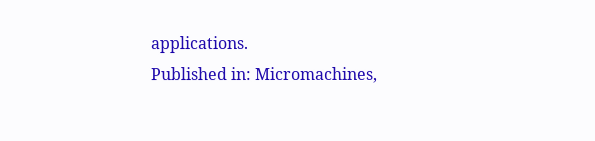applications.
Published in: Micromachines,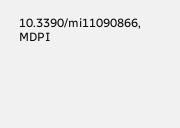10.3390/mi11090866, MDPI